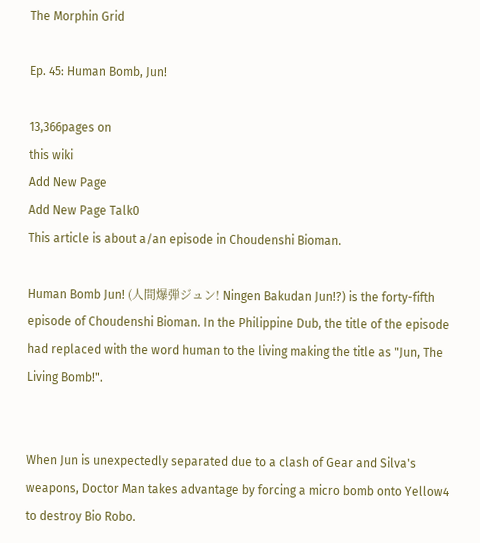The Morphin Grid

Ep. 45: Human Bomb, Jun!

13,366pages on
this wiki
Add New Page
Add New Page Talk0
This article is about a/an episode in Choudenshi Bioman.

Human Bomb Jun! (人間爆弾ジュン! Ningen Bakudan Jun!?) is the forty-fifth episode of Choudenshi Bioman. In the Philippine Dub, the title of the episode had replaced with the word human to the living making the title as "Jun, The Living Bomb!".


When Jun is unexpectedly separated due to a clash of Gear and Silva's weapons, Doctor Man takes advantage by forcing a micro bomb onto Yellow4 to destroy Bio Robo.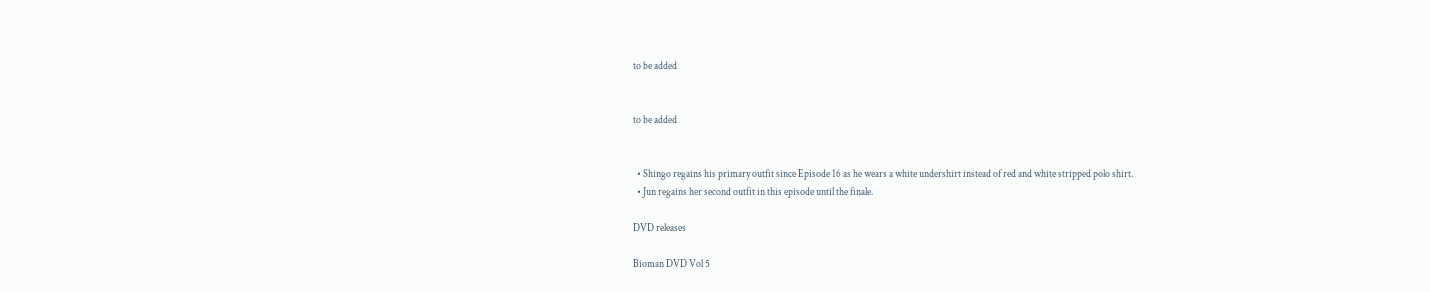to be added


to be added


  • Shingo regains his primary outfit since Episode 16 as he wears a white undershirt instead of red and white stripped polo shirt.
  • Jun regains her second outfit in this episode until the finale.

DVD releases

Bioman DVD Vol 5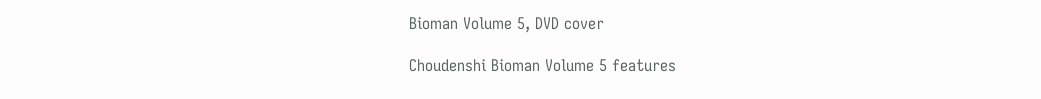Bioman Volume 5, DVD cover

Choudenshi Bioman Volume 5 features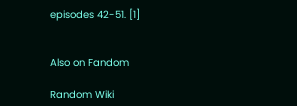episodes 42-51. [1]


Also on Fandom

Random Wiki